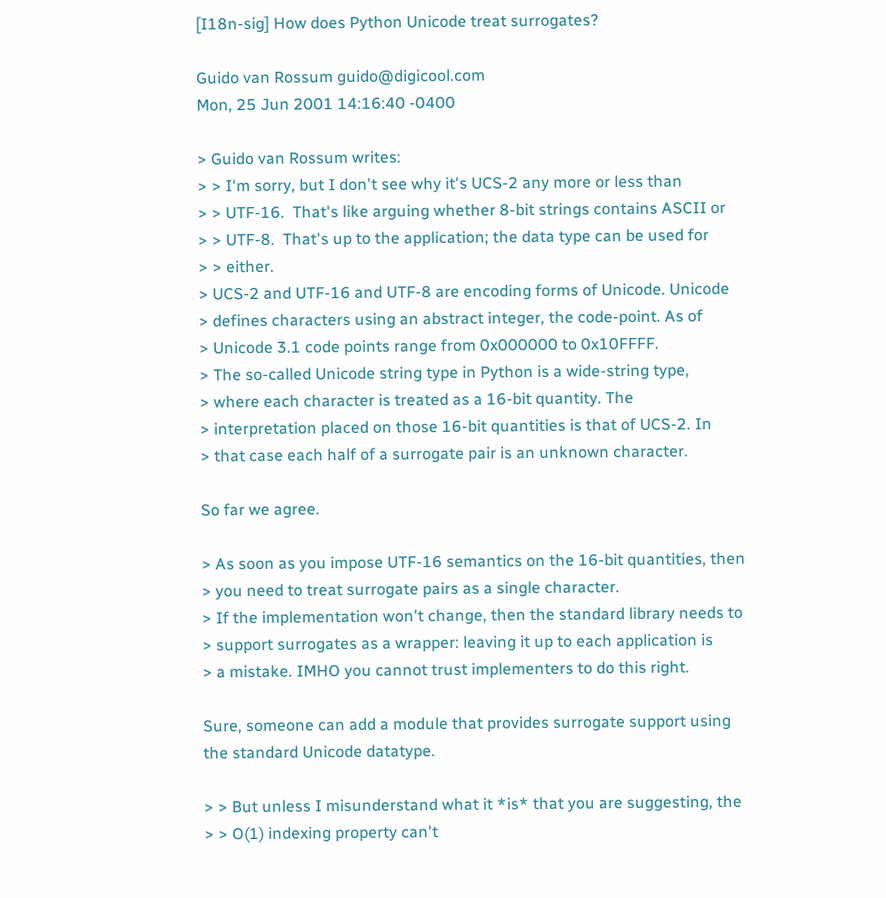[I18n-sig] How does Python Unicode treat surrogates?

Guido van Rossum guido@digicool.com
Mon, 25 Jun 2001 14:16:40 -0400

> Guido van Rossum writes:
> > I'm sorry, but I don't see why it's UCS-2 any more or less than
> > UTF-16.  That's like arguing whether 8-bit strings contains ASCII or
> > UTF-8.  That's up to the application; the data type can be used for
> > either.
> UCS-2 and UTF-16 and UTF-8 are encoding forms of Unicode. Unicode
> defines characters using an abstract integer, the code-point. As of
> Unicode 3.1 code points range from 0x000000 to 0x10FFFF.
> The so-called Unicode string type in Python is a wide-string type,
> where each character is treated as a 16-bit quantity. The
> interpretation placed on those 16-bit quantities is that of UCS-2. In
> that case each half of a surrogate pair is an unknown character.

So far we agree.

> As soon as you impose UTF-16 semantics on the 16-bit quantities, then
> you need to treat surrogate pairs as a single character.
> If the implementation won't change, then the standard library needs to
> support surrogates as a wrapper: leaving it up to each application is
> a mistake. IMHO you cannot trust implementers to do this right.

Sure, someone can add a module that provides surrogate support using
the standard Unicode datatype.

> > But unless I misunderstand what it *is* that you are suggesting, the
> > O(1) indexing property can't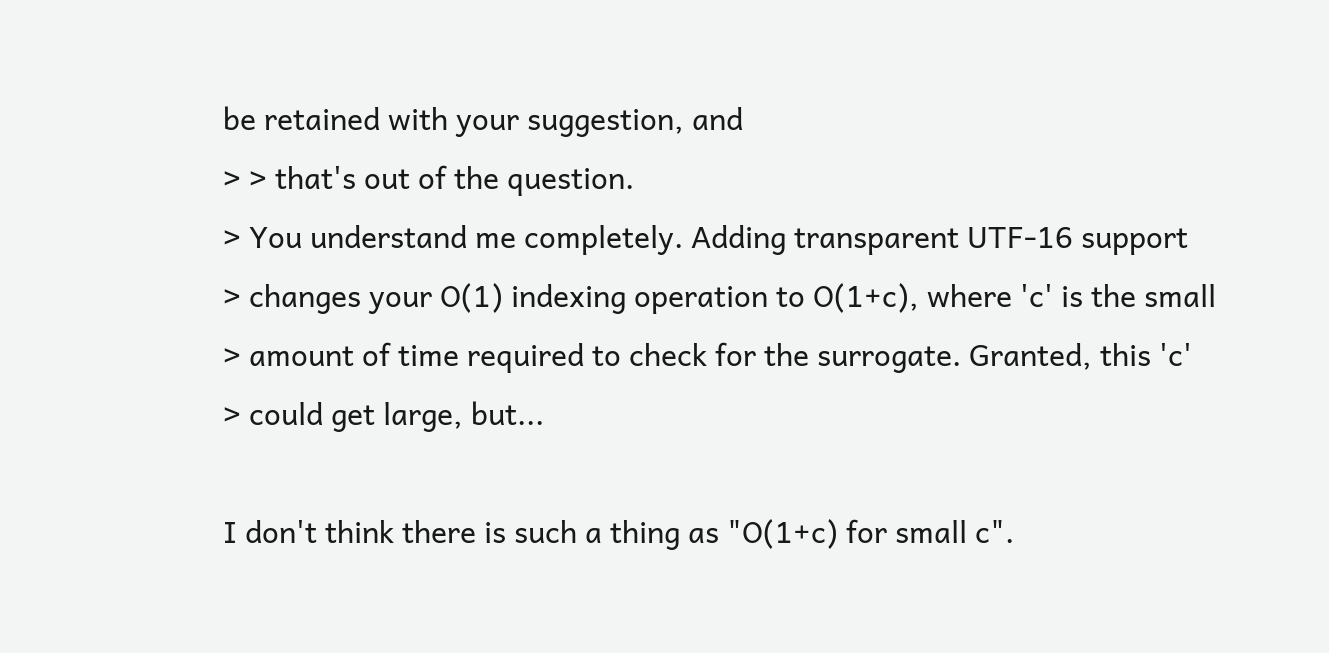be retained with your suggestion, and
> > that's out of the question.
> You understand me completely. Adding transparent UTF-16 support
> changes your O(1) indexing operation to O(1+c), where 'c' is the small
> amount of time required to check for the surrogate. Granted, this 'c'
> could get large, but...

I don't think there is such a thing as "O(1+c) for small c".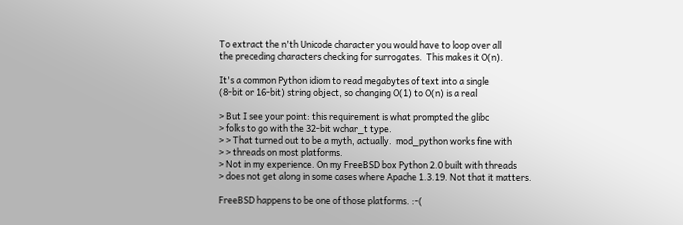To extract the n'th Unicode character you would have to loop over all
the preceding characters checking for surrogates.  This makes it O(n).

It's a common Python idiom to read megabytes of text into a single
(8-bit or 16-bit) string object, so changing O(1) to O(n) is a real

> But I see your point: this requirement is what prompted the glibc
> folks to go with the 32-bit wchar_t type.
> > That turned out to be a myth, actually.  mod_python works fine with
> > threads on most platforms.
> Not in my experience. On my FreeBSD box Python 2.0 built with threads
> does not get along in some cases where Apache 1.3.19. Not that it matters.

FreeBSD happens to be one of those platforms. :-(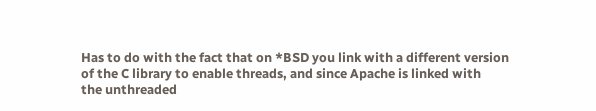Has to do with the fact that on *BSD you link with a different version
of the C library to enable threads, and since Apache is linked with
the unthreaded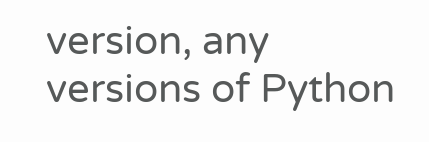version, any versions of Python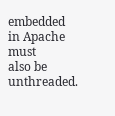embedded in Apache must
also be unthreaded.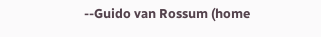--Guido van Rossum (home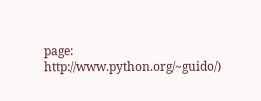page: http://www.python.org/~guido/)